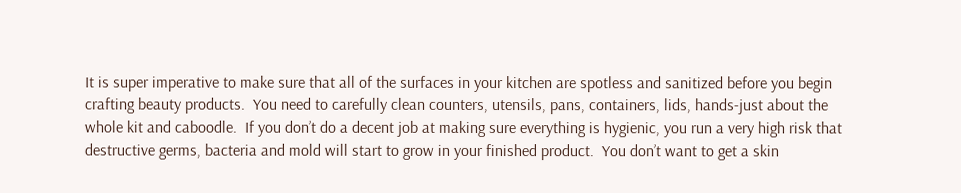It is super imperative to make sure that all of the surfaces in your kitchen are spotless and sanitized before you begin crafting beauty products.  You need to carefully clean counters, utensils, pans, containers, lids, hands-just about the whole kit and caboodle.  If you don’t do a decent job at making sure everything is hygienic, you run a very high risk that destructive germs, bacteria and mold will start to grow in your finished product.  You don’t want to get a skin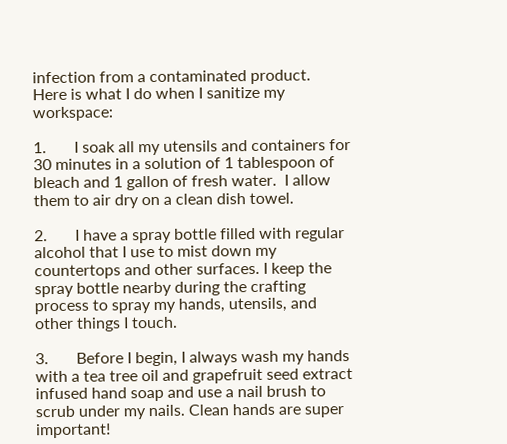infection from a contaminated product.
Here is what I do when I sanitize my workspace:

1.       I soak all my utensils and containers for 30 minutes in a solution of 1 tablespoon of bleach and 1 gallon of fresh water.  I allow them to air dry on a clean dish towel.

2.       I have a spray bottle filled with regular alcohol that I use to mist down my countertops and other surfaces. I keep the spray bottle nearby during the crafting process to spray my hands, utensils, and other things I touch.

3.       Before I begin, I always wash my hands with a tea tree oil and grapefruit seed extract infused hand soap and use a nail brush to scrub under my nails. Clean hands are super important!